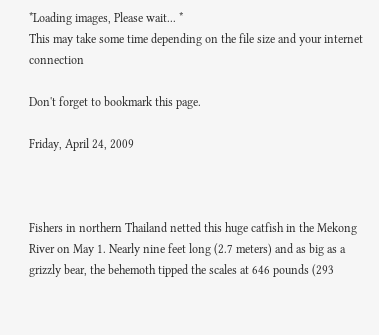*Loading images, Please wait... *
This may take some time depending on the file size and your internet connection

Don't forget to bookmark this page.

Friday, April 24, 2009



Fishers in northern Thailand netted this huge catfish in the Mekong River on May 1. Nearly nine feet long (2.7 meters) and as big as a grizzly bear, the behemoth tipped the scales at 646 pounds (293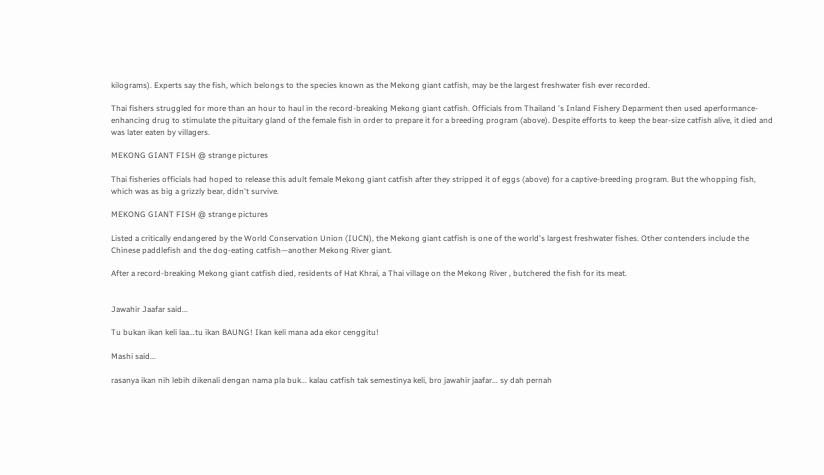kilograms). Experts say the fish, which belongs to the species known as the Mekong giant catfish, may be the largest freshwater fish ever recorded.

Thai fishers struggled for more than an hour to haul in the record-breaking Mekong giant catfish. Officials from Thailand 's Inland Fishery Deparment then used aperformance-enhancing drug to stimulate the pituitary gland of the female fish in order to prepare it for a breeding program (above). Despite efforts to keep the bear-size catfish alive, it died and was later eaten by villagers.

MEKONG GIANT FISH @ strange pictures

Thai fisheries officials had hoped to release this adult female Mekong giant catfish after they stripped it of eggs (above) for a captive-breeding program. But the whopping fish, which was as big a grizzly bear, didn't survive.

MEKONG GIANT FISH @ strange pictures

Listed a critically endangered by the World Conservation Union (IUCN), the Mekong giant catfish is one of the world's largest freshwater fishes. Other contenders include the Chinese paddlefish and the dog-eating catfish—another Mekong River giant.

After a record-breaking Mekong giant catfish died, residents of Hat Khrai, a Thai village on the Mekong River , butchered the fish for its meat.


Jawahir Jaafar said...

Tu bukan ikan keli laa...tu ikan BAUNG! Ikan keli mana ada ekor cenggitu!

Mashi said...

rasanya ikan nih lebih dikenali dengan nama pla buk... kalau catfish tak semestinya keli, bro jawahir jaafar... sy dah pernah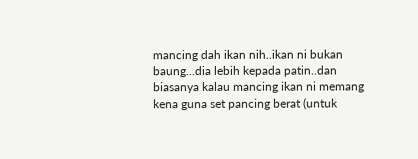mancing dah ikan nih..ikan ni bukan baung...dia lebih kepada patin..dan biasanya kalau mancing ikan ni memang kena guna set pancing berat (untuk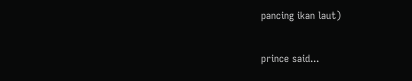pancing ikan laut)

prince said...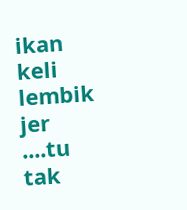ikan keli lembik jer ....tu tak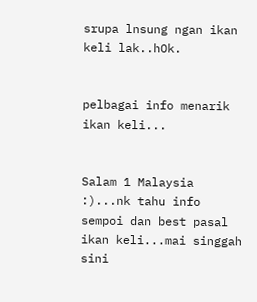srupa lnsung ngan ikan keli lak..hOk.


pelbagai info menarik ikan keli...


Salam 1 Malaysia :)...nk tahu info sempoi dan best pasal ikan keli...mai singgah sini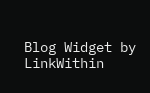Blog Widget by LinkWithin